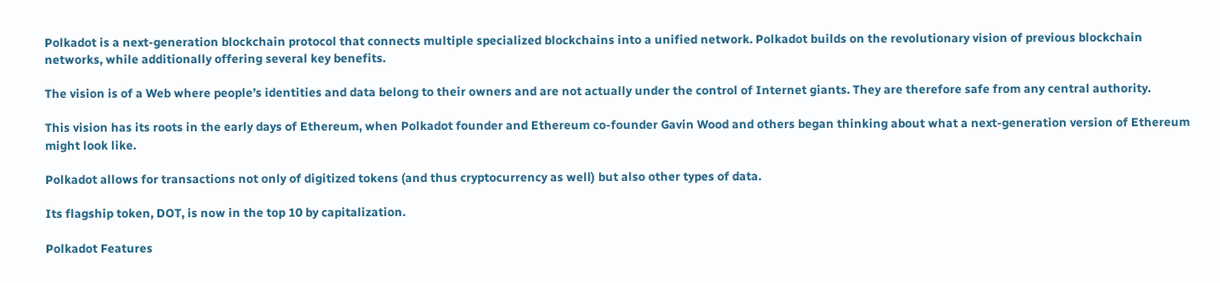Polkadot is a next-generation blockchain protocol that connects multiple specialized blockchains into a unified network. Polkadot builds on the revolutionary vision of previous blockchain networks, while additionally offering several key benefits.

The vision is of a Web where people’s identities and data belong to their owners and are not actually under the control of Internet giants. They are therefore safe from any central authority.

This vision has its roots in the early days of Ethereum, when Polkadot founder and Ethereum co-founder Gavin Wood and others began thinking about what a next-generation version of Ethereum might look like.

Polkadot allows for transactions not only of digitized tokens (and thus cryptocurrency as well) but also other types of data.

Its flagship token, DOT, is now in the top 10 by capitalization.

Polkadot Features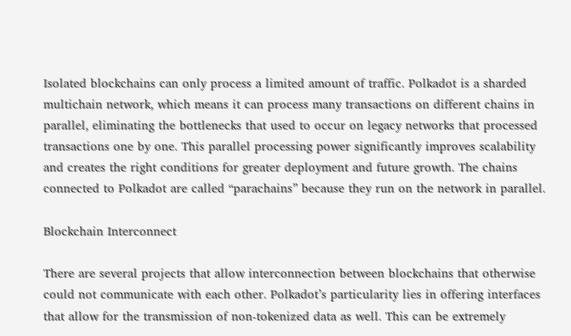Isolated blockchains can only process a limited amount of traffic. Polkadot is a sharded multichain network, which means it can process many transactions on different chains in parallel, eliminating the bottlenecks that used to occur on legacy networks that processed transactions one by one. This parallel processing power significantly improves scalability and creates the right conditions for greater deployment and future growth. The chains connected to Polkadot are called “parachains” because they run on the network in parallel.

Blockchain Interconnect

There are several projects that allow interconnection between blockchains that otherwise could not communicate with each other. Polkadot’s particularity lies in offering interfaces that allow for the transmission of non-tokenized data as well. This can be extremely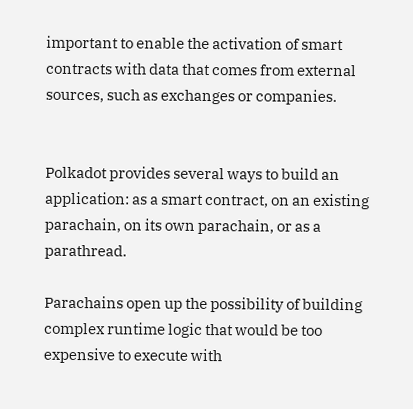important to enable the activation of smart contracts with data that comes from external sources, such as exchanges or companies.


Polkadot provides several ways to build an application: as a smart contract, on an existing parachain, on its own parachain, or as a parathread.

Parachains open up the possibility of building complex runtime logic that would be too expensive to execute with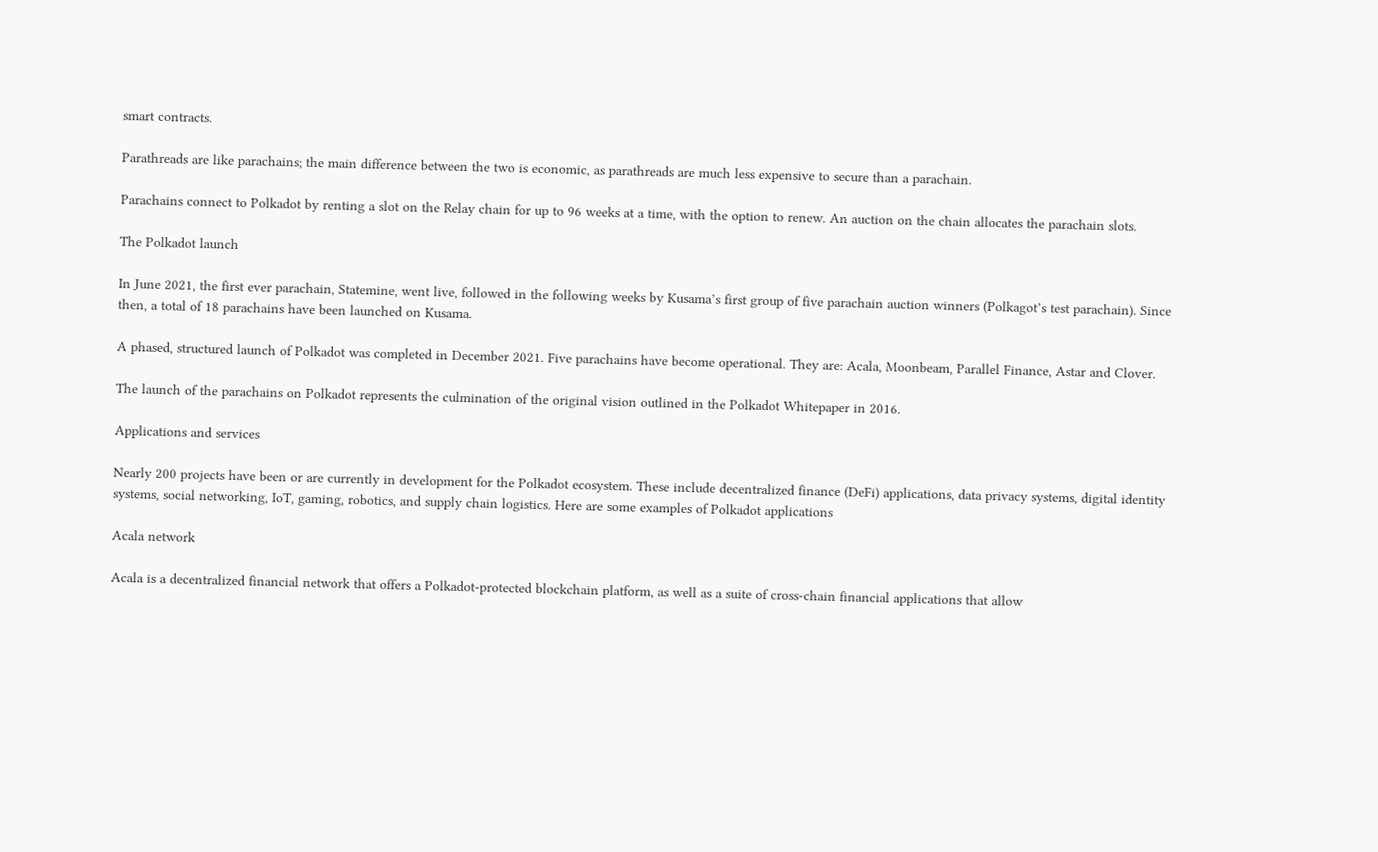smart contracts.

Parathreads are like parachains; the main difference between the two is economic, as parathreads are much less expensive to secure than a parachain.

Parachains connect to Polkadot by renting a slot on the Relay chain for up to 96 weeks at a time, with the option to renew. An auction on the chain allocates the parachain slots.

The Polkadot launch

In June 2021, the first ever parachain, Statemine, went live, followed in the following weeks by Kusama’s first group of five parachain auction winners (Polkagot’s test parachain). Since then, a total of 18 parachains have been launched on Kusama.

A phased, structured launch of Polkadot was completed in December 2021. Five parachains have become operational. They are: Acala, Moonbeam, Parallel Finance, Astar and Clover.

The launch of the parachains on Polkadot represents the culmination of the original vision outlined in the Polkadot Whitepaper in 2016.

Applications and services

Nearly 200 projects have been or are currently in development for the Polkadot ecosystem. These include decentralized finance (DeFi) applications, data privacy systems, digital identity systems, social networking, IoT, gaming, robotics, and supply chain logistics. Here are some examples of Polkadot applications

Acala network

Acala is a decentralized financial network that offers a Polkadot-protected blockchain platform, as well as a suite of cross-chain financial applications that allow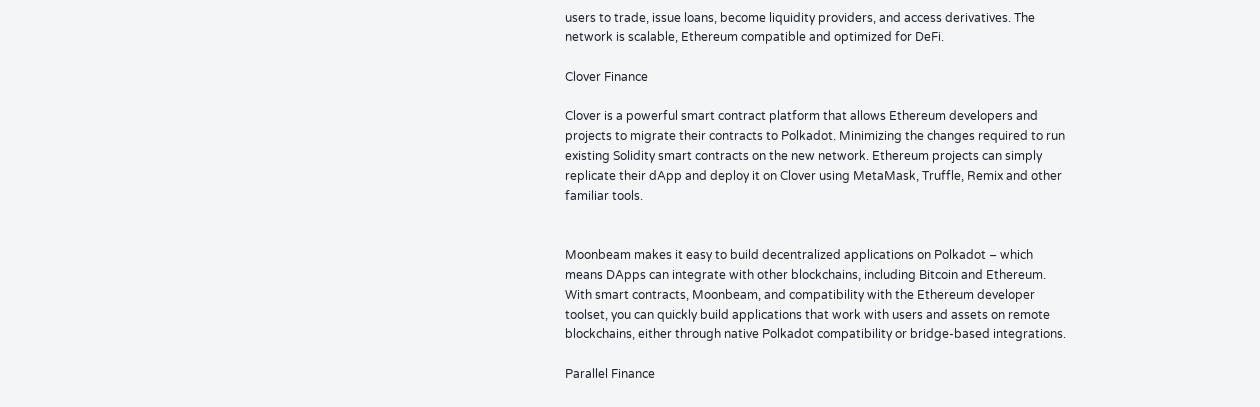users to trade, issue loans, become liquidity providers, and access derivatives. The network is scalable, Ethereum compatible and optimized for DeFi.

Clover Finance

Clover is a powerful smart contract platform that allows Ethereum developers and projects to migrate their contracts to Polkadot. Minimizing the changes required to run existing Solidity smart contracts on the new network. Ethereum projects can simply replicate their dApp and deploy it on Clover using MetaMask, Truffle, Remix and other familiar tools.


Moonbeam makes it easy to build decentralized applications on Polkadot – which means DApps can integrate with other blockchains, including Bitcoin and Ethereum. With smart contracts, Moonbeam, and compatibility with the Ethereum developer toolset, you can quickly build applications that work with users and assets on remote blockchains, either through native Polkadot compatibility or bridge-based integrations.

Parallel Finance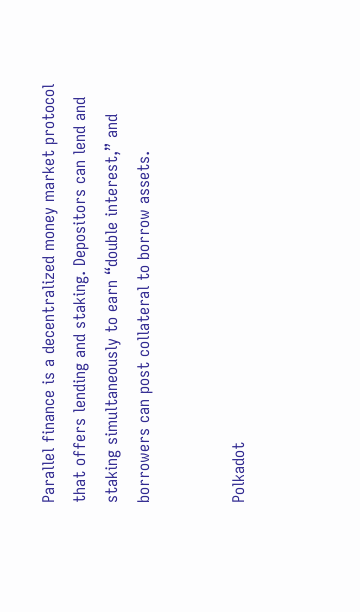Parallel finance is a decentralized money market protocol that offers lending and staking. Depositors can lend and staking simultaneously to earn “double interest,” and borrowers can post collateral to borrow assets.


Polkadot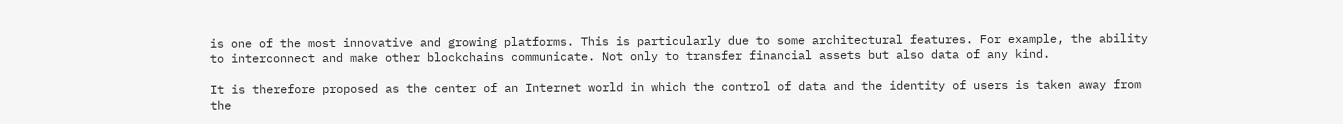is one of the most innovative and growing platforms. This is particularly due to some architectural features. For example, the ability to interconnect and make other blockchains communicate. Not only to transfer financial assets but also data of any kind.

It is therefore proposed as the center of an Internet world in which the control of data and the identity of users is taken away from the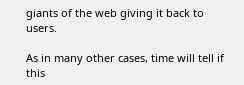giants of the web giving it back to users.

As in many other cases, time will tell if this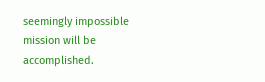seemingly impossible mission will be accomplished.